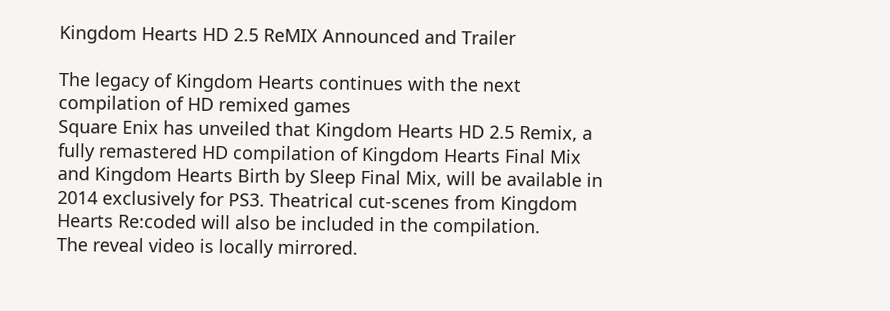Kingdom Hearts HD 2.5 ReMIX Announced and Trailer

The legacy of Kingdom Hearts continues with the next compilation of HD remixed games
Square Enix has unveiled that Kingdom Hearts HD 2.5 Remix, a fully remastered HD compilation of Kingdom Hearts Final Mix and Kingdom Hearts Birth by Sleep Final Mix, will be available in 2014 exclusively for PS3. Theatrical cut-scenes from Kingdom Hearts Re:coded will also be included in the compilation.
The reveal video is locally mirrored.